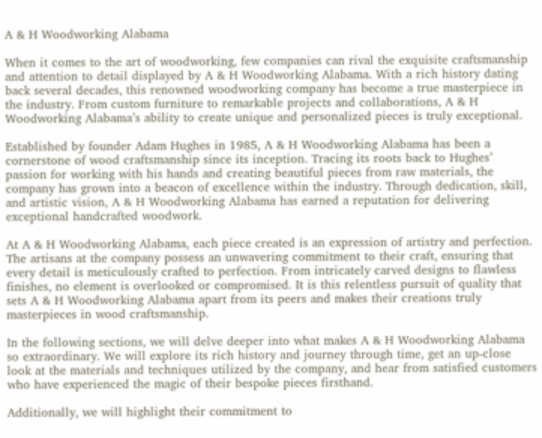A & H Woodworking Alabama

When it comes to the art of woodworking, few companies can rival the exquisite craftsmanship and attention to detail displayed by A & H Woodworking Alabama. With a rich history dating back several decades, this renowned woodworking company has become a true masterpiece in the industry. From custom furniture to remarkable projects and collaborations, A & H Woodworking Alabama’s ability to create unique and personalized pieces is truly exceptional.

Established by founder Adam Hughes in 1985, A & H Woodworking Alabama has been a cornerstone of wood craftsmanship since its inception. Tracing its roots back to Hughes’ passion for working with his hands and creating beautiful pieces from raw materials, the company has grown into a beacon of excellence within the industry. Through dedication, skill, and artistic vision, A & H Woodworking Alabama has earned a reputation for delivering exceptional handcrafted woodwork.

At A & H Woodworking Alabama, each piece created is an expression of artistry and perfection. The artisans at the company possess an unwavering commitment to their craft, ensuring that every detail is meticulously crafted to perfection. From intricately carved designs to flawless finishes, no element is overlooked or compromised. It is this relentless pursuit of quality that sets A & H Woodworking Alabama apart from its peers and makes their creations truly masterpieces in wood craftsmanship.

In the following sections, we will delve deeper into what makes A & H Woodworking Alabama so extraordinary. We will explore its rich history and journey through time, get an up-close look at the materials and techniques utilized by the company, and hear from satisfied customers who have experienced the magic of their bespoke pieces firsthand.

Additionally, we will highlight their commitment to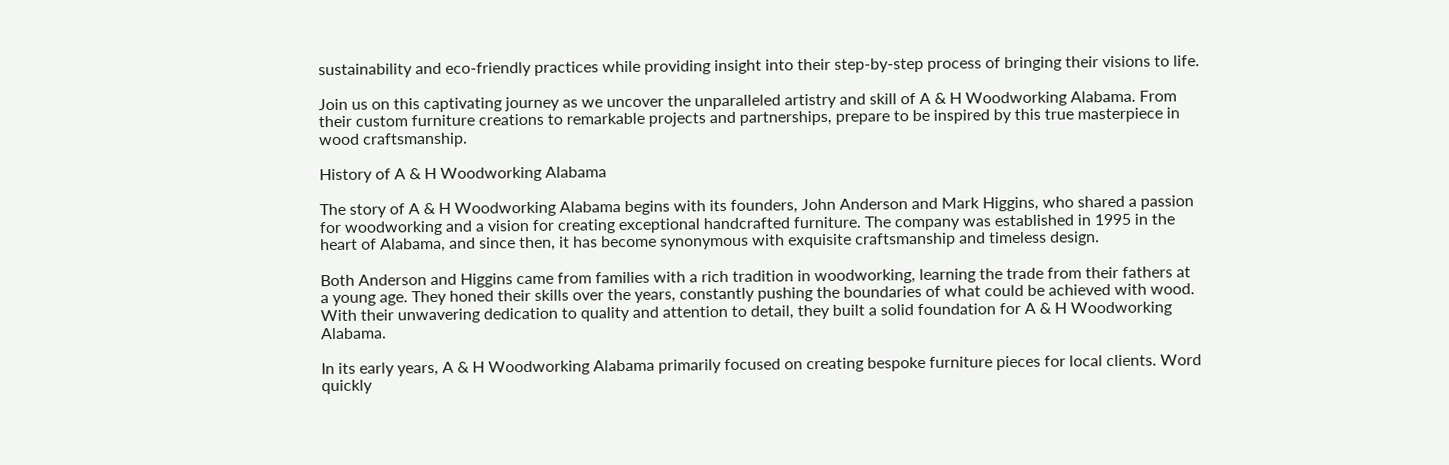sustainability and eco-friendly practices while providing insight into their step-by-step process of bringing their visions to life.

Join us on this captivating journey as we uncover the unparalleled artistry and skill of A & H Woodworking Alabama. From their custom furniture creations to remarkable projects and partnerships, prepare to be inspired by this true masterpiece in wood craftsmanship.

History of A & H Woodworking Alabama

The story of A & H Woodworking Alabama begins with its founders, John Anderson and Mark Higgins, who shared a passion for woodworking and a vision for creating exceptional handcrafted furniture. The company was established in 1995 in the heart of Alabama, and since then, it has become synonymous with exquisite craftsmanship and timeless design.

Both Anderson and Higgins came from families with a rich tradition in woodworking, learning the trade from their fathers at a young age. They honed their skills over the years, constantly pushing the boundaries of what could be achieved with wood. With their unwavering dedication to quality and attention to detail, they built a solid foundation for A & H Woodworking Alabama.

In its early years, A & H Woodworking Alabama primarily focused on creating bespoke furniture pieces for local clients. Word quickly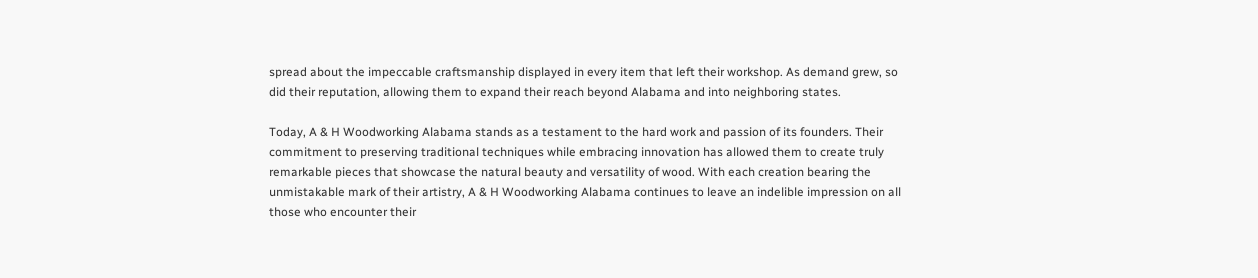spread about the impeccable craftsmanship displayed in every item that left their workshop. As demand grew, so did their reputation, allowing them to expand their reach beyond Alabama and into neighboring states.

Today, A & H Woodworking Alabama stands as a testament to the hard work and passion of its founders. Their commitment to preserving traditional techniques while embracing innovation has allowed them to create truly remarkable pieces that showcase the natural beauty and versatility of wood. With each creation bearing the unmistakable mark of their artistry, A & H Woodworking Alabama continues to leave an indelible impression on all those who encounter their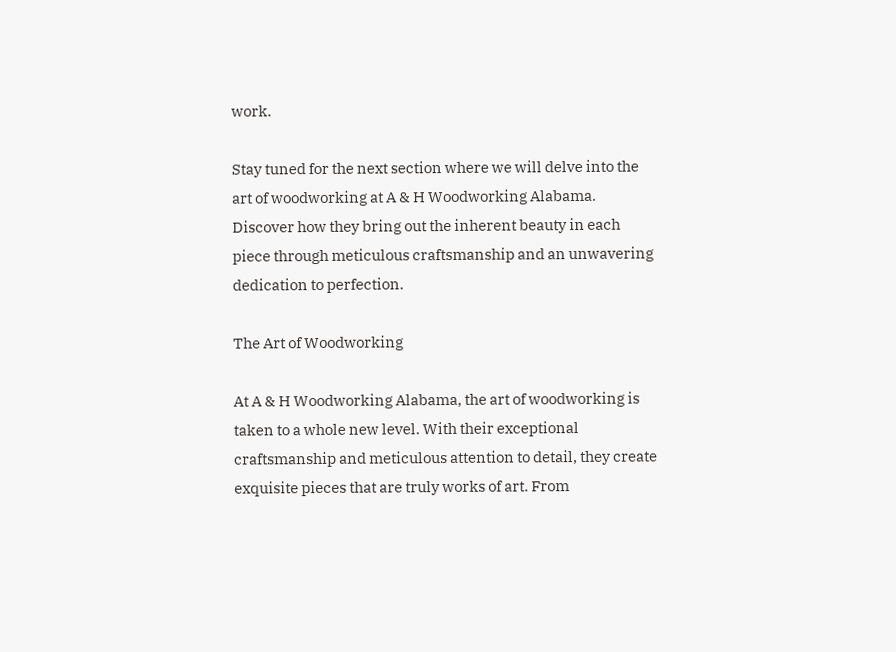work.

Stay tuned for the next section where we will delve into the art of woodworking at A & H Woodworking Alabama. Discover how they bring out the inherent beauty in each piece through meticulous craftsmanship and an unwavering dedication to perfection.

The Art of Woodworking

At A & H Woodworking Alabama, the art of woodworking is taken to a whole new level. With their exceptional craftsmanship and meticulous attention to detail, they create exquisite pieces that are truly works of art. From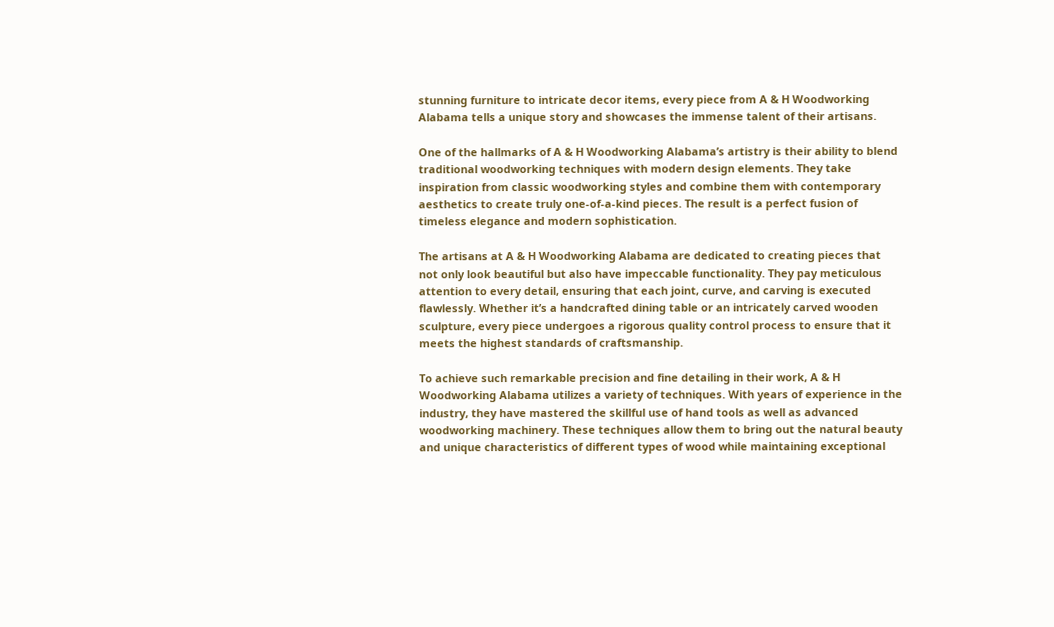stunning furniture to intricate decor items, every piece from A & H Woodworking Alabama tells a unique story and showcases the immense talent of their artisans.

One of the hallmarks of A & H Woodworking Alabama’s artistry is their ability to blend traditional woodworking techniques with modern design elements. They take inspiration from classic woodworking styles and combine them with contemporary aesthetics to create truly one-of-a-kind pieces. The result is a perfect fusion of timeless elegance and modern sophistication.

The artisans at A & H Woodworking Alabama are dedicated to creating pieces that not only look beautiful but also have impeccable functionality. They pay meticulous attention to every detail, ensuring that each joint, curve, and carving is executed flawlessly. Whether it’s a handcrafted dining table or an intricately carved wooden sculpture, every piece undergoes a rigorous quality control process to ensure that it meets the highest standards of craftsmanship.

To achieve such remarkable precision and fine detailing in their work, A & H Woodworking Alabama utilizes a variety of techniques. With years of experience in the industry, they have mastered the skillful use of hand tools as well as advanced woodworking machinery. These techniques allow them to bring out the natural beauty and unique characteristics of different types of wood while maintaining exceptional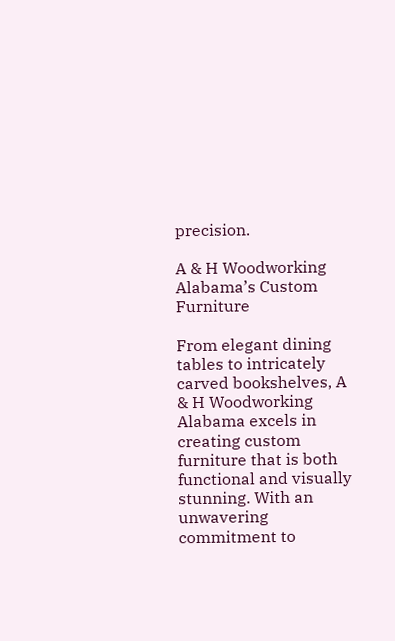precision.

A & H Woodworking Alabama’s Custom Furniture

From elegant dining tables to intricately carved bookshelves, A & H Woodworking Alabama excels in creating custom furniture that is both functional and visually stunning. With an unwavering commitment to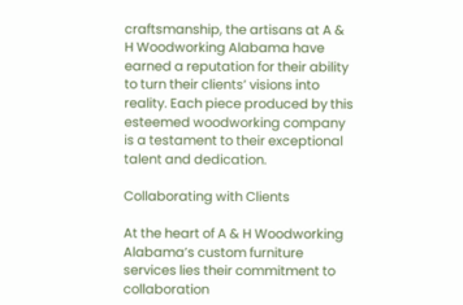craftsmanship, the artisans at A & H Woodworking Alabama have earned a reputation for their ability to turn their clients’ visions into reality. Each piece produced by this esteemed woodworking company is a testament to their exceptional talent and dedication.

Collaborating with Clients

At the heart of A & H Woodworking Alabama’s custom furniture services lies their commitment to collaboration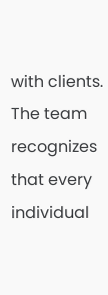with clients. The team recognizes that every individual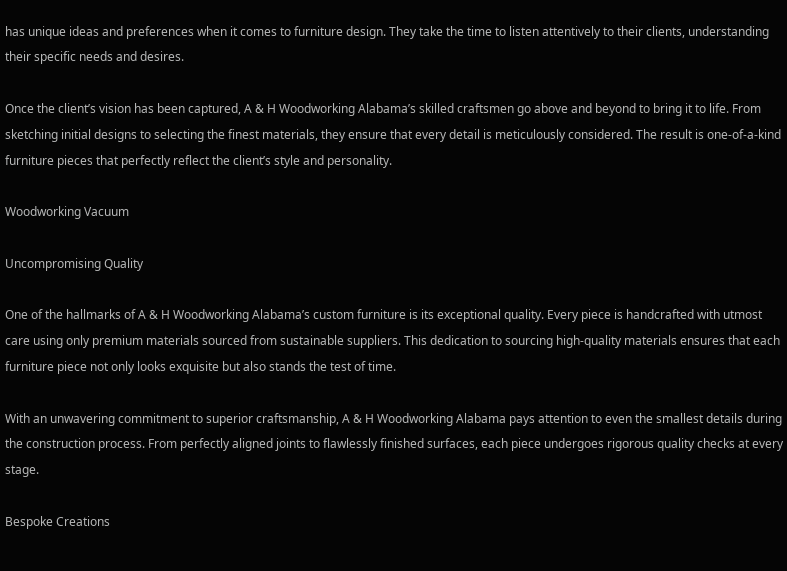has unique ideas and preferences when it comes to furniture design. They take the time to listen attentively to their clients, understanding their specific needs and desires.

Once the client’s vision has been captured, A & H Woodworking Alabama’s skilled craftsmen go above and beyond to bring it to life. From sketching initial designs to selecting the finest materials, they ensure that every detail is meticulously considered. The result is one-of-a-kind furniture pieces that perfectly reflect the client’s style and personality.

Woodworking Vacuum

Uncompromising Quality

One of the hallmarks of A & H Woodworking Alabama’s custom furniture is its exceptional quality. Every piece is handcrafted with utmost care using only premium materials sourced from sustainable suppliers. This dedication to sourcing high-quality materials ensures that each furniture piece not only looks exquisite but also stands the test of time.

With an unwavering commitment to superior craftsmanship, A & H Woodworking Alabama pays attention to even the smallest details during the construction process. From perfectly aligned joints to flawlessly finished surfaces, each piece undergoes rigorous quality checks at every stage.

Bespoke Creations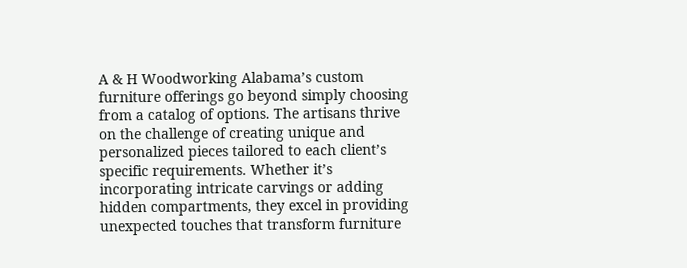A & H Woodworking Alabama’s custom furniture offerings go beyond simply choosing from a catalog of options. The artisans thrive on the challenge of creating unique and personalized pieces tailored to each client’s specific requirements. Whether it’s incorporating intricate carvings or adding hidden compartments, they excel in providing unexpected touches that transform furniture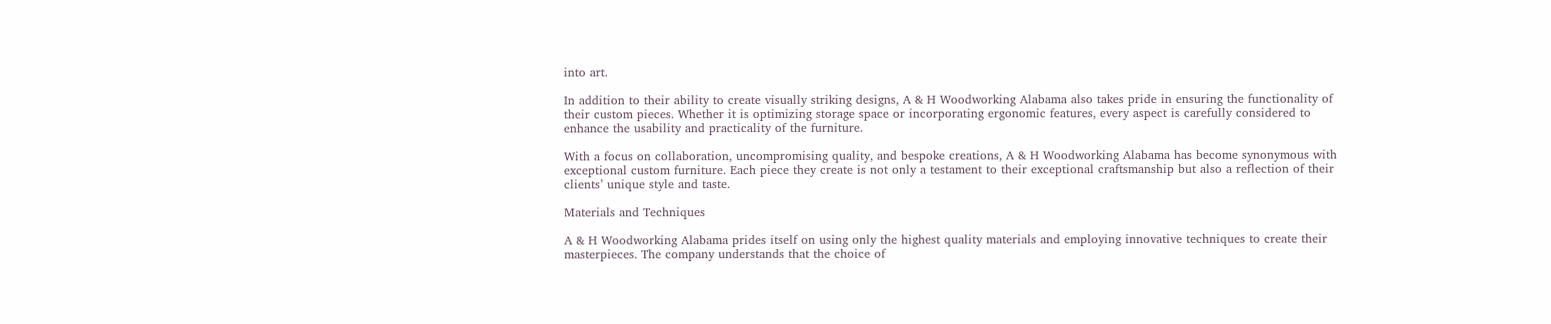into art.

In addition to their ability to create visually striking designs, A & H Woodworking Alabama also takes pride in ensuring the functionality of their custom pieces. Whether it is optimizing storage space or incorporating ergonomic features, every aspect is carefully considered to enhance the usability and practicality of the furniture.

With a focus on collaboration, uncompromising quality, and bespoke creations, A & H Woodworking Alabama has become synonymous with exceptional custom furniture. Each piece they create is not only a testament to their exceptional craftsmanship but also a reflection of their clients’ unique style and taste.

Materials and Techniques

A & H Woodworking Alabama prides itself on using only the highest quality materials and employing innovative techniques to create their masterpieces. The company understands that the choice of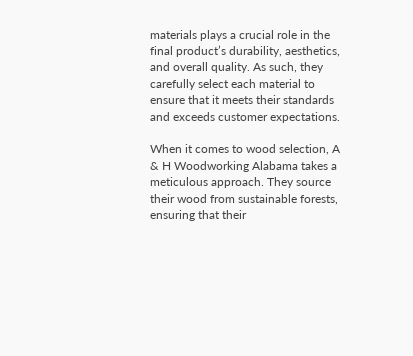materials plays a crucial role in the final product’s durability, aesthetics, and overall quality. As such, they carefully select each material to ensure that it meets their standards and exceeds customer expectations.

When it comes to wood selection, A & H Woodworking Alabama takes a meticulous approach. They source their wood from sustainable forests, ensuring that their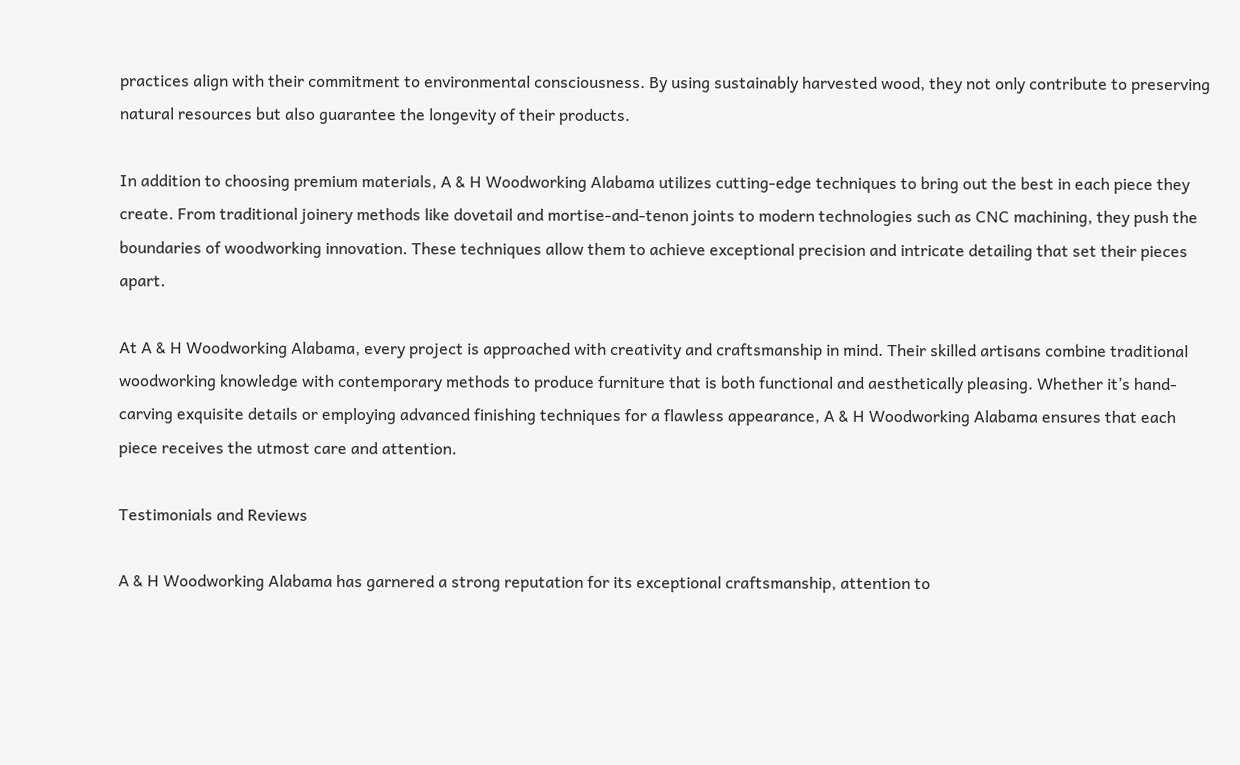practices align with their commitment to environmental consciousness. By using sustainably harvested wood, they not only contribute to preserving natural resources but also guarantee the longevity of their products.

In addition to choosing premium materials, A & H Woodworking Alabama utilizes cutting-edge techniques to bring out the best in each piece they create. From traditional joinery methods like dovetail and mortise-and-tenon joints to modern technologies such as CNC machining, they push the boundaries of woodworking innovation. These techniques allow them to achieve exceptional precision and intricate detailing that set their pieces apart.

At A & H Woodworking Alabama, every project is approached with creativity and craftsmanship in mind. Their skilled artisans combine traditional woodworking knowledge with contemporary methods to produce furniture that is both functional and aesthetically pleasing. Whether it’s hand-carving exquisite details or employing advanced finishing techniques for a flawless appearance, A & H Woodworking Alabama ensures that each piece receives the utmost care and attention.

Testimonials and Reviews

A & H Woodworking Alabama has garnered a strong reputation for its exceptional craftsmanship, attention to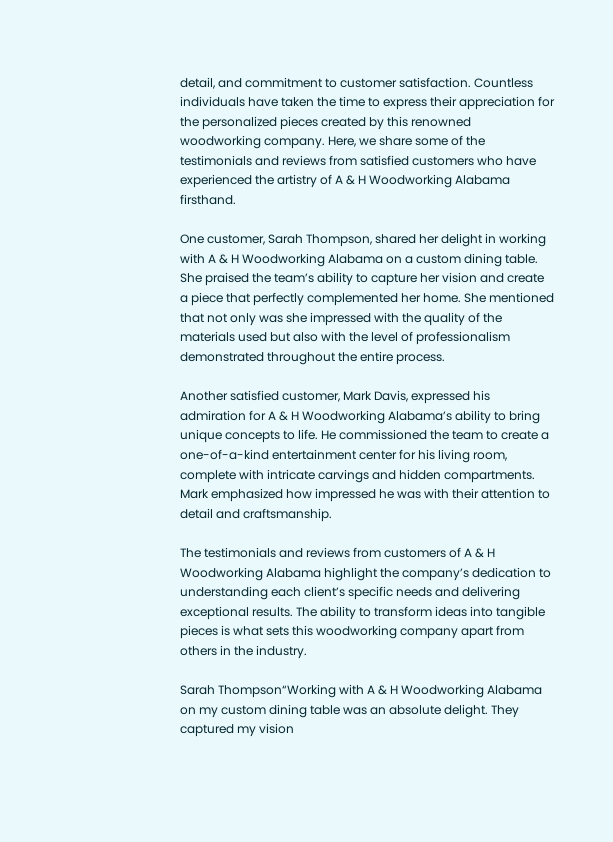detail, and commitment to customer satisfaction. Countless individuals have taken the time to express their appreciation for the personalized pieces created by this renowned woodworking company. Here, we share some of the testimonials and reviews from satisfied customers who have experienced the artistry of A & H Woodworking Alabama firsthand.

One customer, Sarah Thompson, shared her delight in working with A & H Woodworking Alabama on a custom dining table. She praised the team’s ability to capture her vision and create a piece that perfectly complemented her home. She mentioned that not only was she impressed with the quality of the materials used but also with the level of professionalism demonstrated throughout the entire process.

Another satisfied customer, Mark Davis, expressed his admiration for A & H Woodworking Alabama’s ability to bring unique concepts to life. He commissioned the team to create a one-of-a-kind entertainment center for his living room, complete with intricate carvings and hidden compartments. Mark emphasized how impressed he was with their attention to detail and craftsmanship.

The testimonials and reviews from customers of A & H Woodworking Alabama highlight the company’s dedication to understanding each client’s specific needs and delivering exceptional results. The ability to transform ideas into tangible pieces is what sets this woodworking company apart from others in the industry.

Sarah Thompson“Working with A & H Woodworking Alabama on my custom dining table was an absolute delight. They captured my vision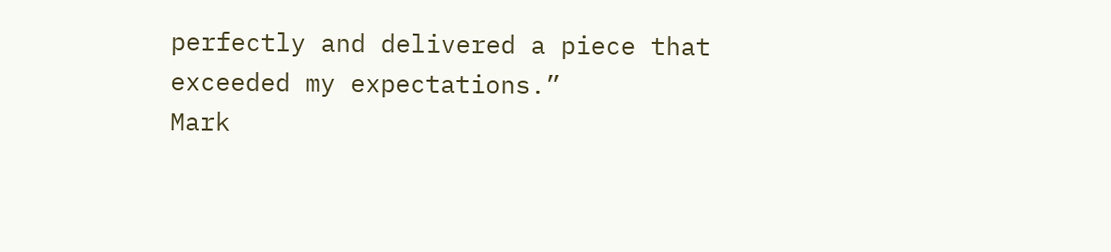perfectly and delivered a piece that exceeded my expectations.”
Mark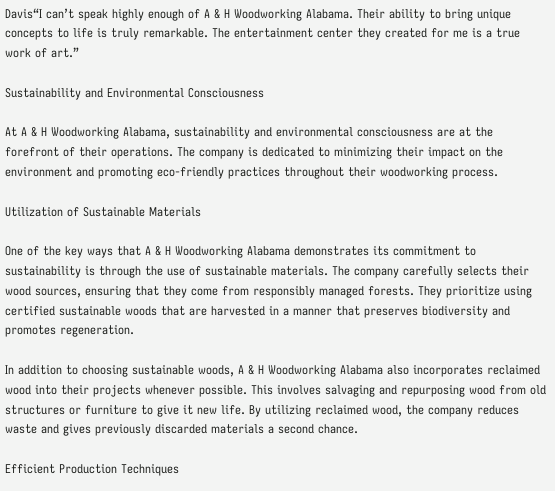Davis“I can’t speak highly enough of A & H Woodworking Alabama. Their ability to bring unique concepts to life is truly remarkable. The entertainment center they created for me is a true work of art.”

Sustainability and Environmental Consciousness

At A & H Woodworking Alabama, sustainability and environmental consciousness are at the forefront of their operations. The company is dedicated to minimizing their impact on the environment and promoting eco-friendly practices throughout their woodworking process.

Utilization of Sustainable Materials

One of the key ways that A & H Woodworking Alabama demonstrates its commitment to sustainability is through the use of sustainable materials. The company carefully selects their wood sources, ensuring that they come from responsibly managed forests. They prioritize using certified sustainable woods that are harvested in a manner that preserves biodiversity and promotes regeneration.

In addition to choosing sustainable woods, A & H Woodworking Alabama also incorporates reclaimed wood into their projects whenever possible. This involves salvaging and repurposing wood from old structures or furniture to give it new life. By utilizing reclaimed wood, the company reduces waste and gives previously discarded materials a second chance.

Efficient Production Techniques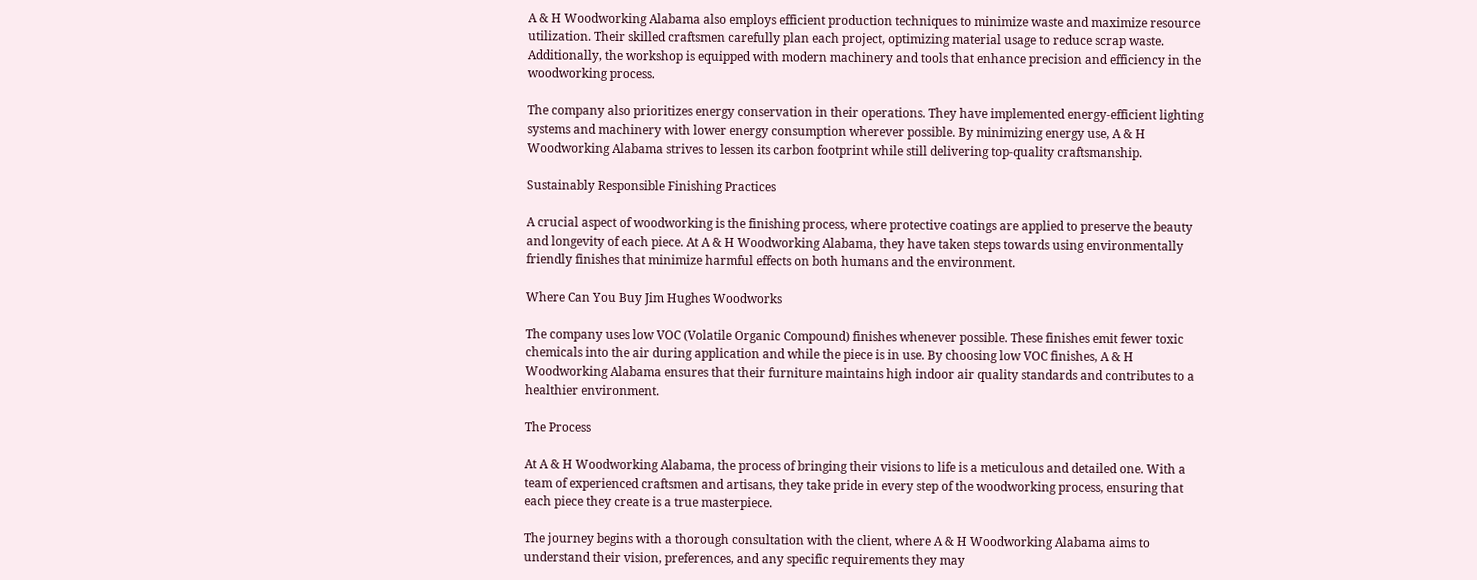A & H Woodworking Alabama also employs efficient production techniques to minimize waste and maximize resource utilization. Their skilled craftsmen carefully plan each project, optimizing material usage to reduce scrap waste. Additionally, the workshop is equipped with modern machinery and tools that enhance precision and efficiency in the woodworking process.

The company also prioritizes energy conservation in their operations. They have implemented energy-efficient lighting systems and machinery with lower energy consumption wherever possible. By minimizing energy use, A & H Woodworking Alabama strives to lessen its carbon footprint while still delivering top-quality craftsmanship.

Sustainably Responsible Finishing Practices

A crucial aspect of woodworking is the finishing process, where protective coatings are applied to preserve the beauty and longevity of each piece. At A & H Woodworking Alabama, they have taken steps towards using environmentally friendly finishes that minimize harmful effects on both humans and the environment.

Where Can You Buy Jim Hughes Woodworks

The company uses low VOC (Volatile Organic Compound) finishes whenever possible. These finishes emit fewer toxic chemicals into the air during application and while the piece is in use. By choosing low VOC finishes, A & H Woodworking Alabama ensures that their furniture maintains high indoor air quality standards and contributes to a healthier environment.

The Process

At A & H Woodworking Alabama, the process of bringing their visions to life is a meticulous and detailed one. With a team of experienced craftsmen and artisans, they take pride in every step of the woodworking process, ensuring that each piece they create is a true masterpiece.

The journey begins with a thorough consultation with the client, where A & H Woodworking Alabama aims to understand their vision, preferences, and any specific requirements they may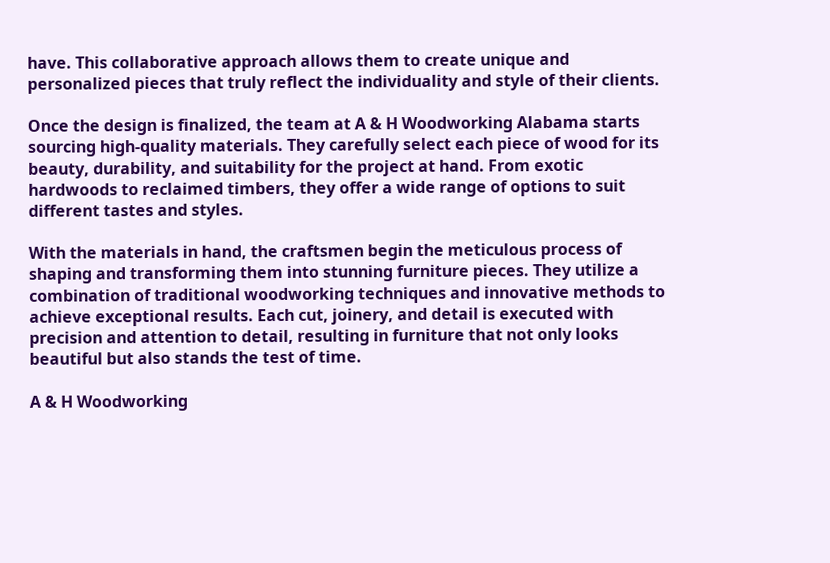have. This collaborative approach allows them to create unique and personalized pieces that truly reflect the individuality and style of their clients.

Once the design is finalized, the team at A & H Woodworking Alabama starts sourcing high-quality materials. They carefully select each piece of wood for its beauty, durability, and suitability for the project at hand. From exotic hardwoods to reclaimed timbers, they offer a wide range of options to suit different tastes and styles.

With the materials in hand, the craftsmen begin the meticulous process of shaping and transforming them into stunning furniture pieces. They utilize a combination of traditional woodworking techniques and innovative methods to achieve exceptional results. Each cut, joinery, and detail is executed with precision and attention to detail, resulting in furniture that not only looks beautiful but also stands the test of time.

A & H Woodworking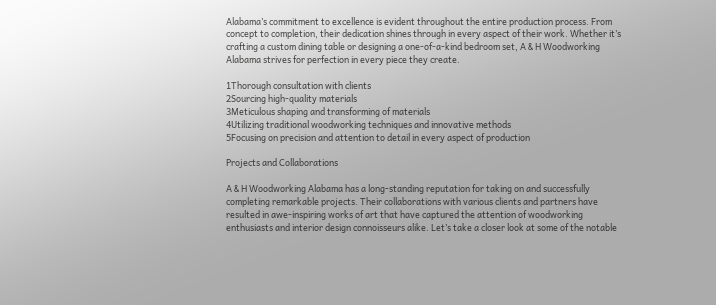Alabama’s commitment to excellence is evident throughout the entire production process. From concept to completion, their dedication shines through in every aspect of their work. Whether it’s crafting a custom dining table or designing a one-of-a-kind bedroom set, A & H Woodworking Alabama strives for perfection in every piece they create.

1Thorough consultation with clients
2Sourcing high-quality materials
3Meticulous shaping and transforming of materials
4Utilizing traditional woodworking techniques and innovative methods
5Focusing on precision and attention to detail in every aspect of production

Projects and Collaborations

A & H Woodworking Alabama has a long-standing reputation for taking on and successfully completing remarkable projects. Their collaborations with various clients and partners have resulted in awe-inspiring works of art that have captured the attention of woodworking enthusiasts and interior design connoisseurs alike. Let’s take a closer look at some of the notable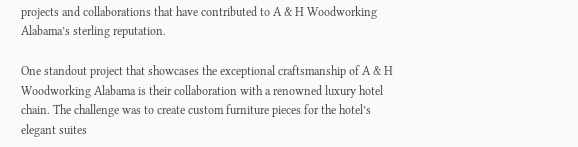projects and collaborations that have contributed to A & H Woodworking Alabama’s sterling reputation.

One standout project that showcases the exceptional craftsmanship of A & H Woodworking Alabama is their collaboration with a renowned luxury hotel chain. The challenge was to create custom furniture pieces for the hotel’s elegant suites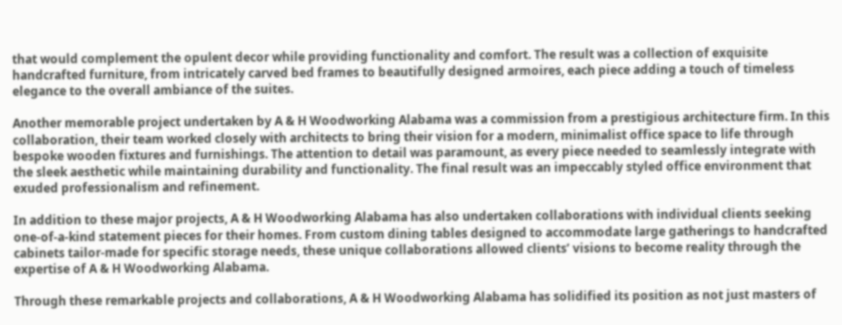that would complement the opulent decor while providing functionality and comfort. The result was a collection of exquisite handcrafted furniture, from intricately carved bed frames to beautifully designed armoires, each piece adding a touch of timeless elegance to the overall ambiance of the suites.

Another memorable project undertaken by A & H Woodworking Alabama was a commission from a prestigious architecture firm. In this collaboration, their team worked closely with architects to bring their vision for a modern, minimalist office space to life through bespoke wooden fixtures and furnishings. The attention to detail was paramount, as every piece needed to seamlessly integrate with the sleek aesthetic while maintaining durability and functionality. The final result was an impeccably styled office environment that exuded professionalism and refinement.

In addition to these major projects, A & H Woodworking Alabama has also undertaken collaborations with individual clients seeking one-of-a-kind statement pieces for their homes. From custom dining tables designed to accommodate large gatherings to handcrafted cabinets tailor-made for specific storage needs, these unique collaborations allowed clients’ visions to become reality through the expertise of A & H Woodworking Alabama.

Through these remarkable projects and collaborations, A & H Woodworking Alabama has solidified its position as not just masters of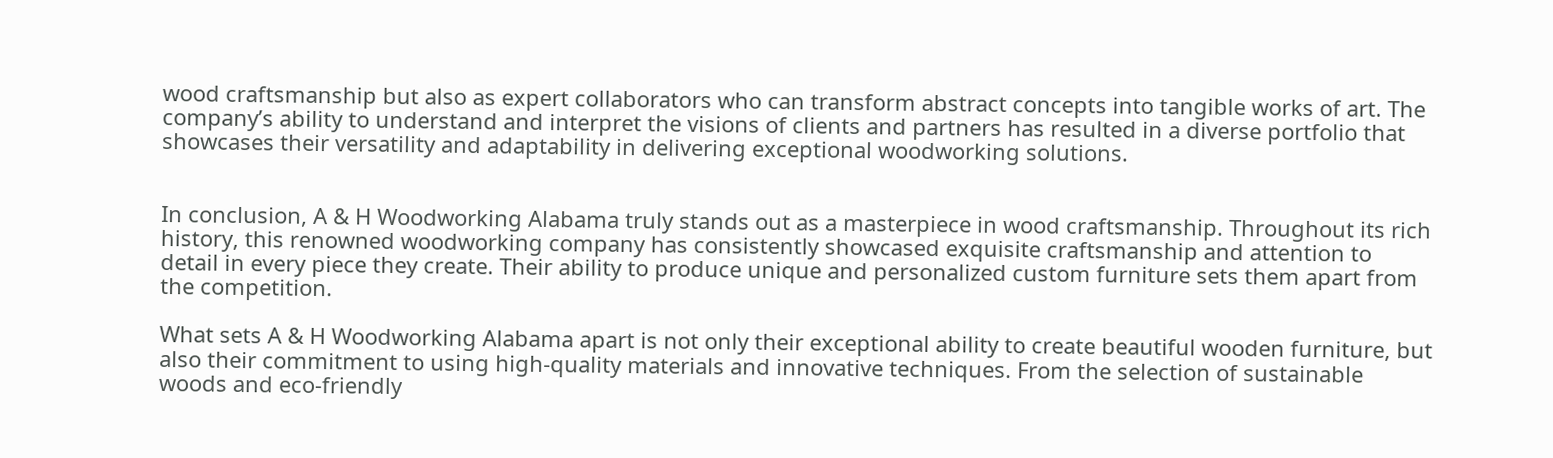wood craftsmanship but also as expert collaborators who can transform abstract concepts into tangible works of art. The company’s ability to understand and interpret the visions of clients and partners has resulted in a diverse portfolio that showcases their versatility and adaptability in delivering exceptional woodworking solutions.


In conclusion, A & H Woodworking Alabama truly stands out as a masterpiece in wood craftsmanship. Throughout its rich history, this renowned woodworking company has consistently showcased exquisite craftsmanship and attention to detail in every piece they create. Their ability to produce unique and personalized custom furniture sets them apart from the competition.

What sets A & H Woodworking Alabama apart is not only their exceptional ability to create beautiful wooden furniture, but also their commitment to using high-quality materials and innovative techniques. From the selection of sustainable woods and eco-friendly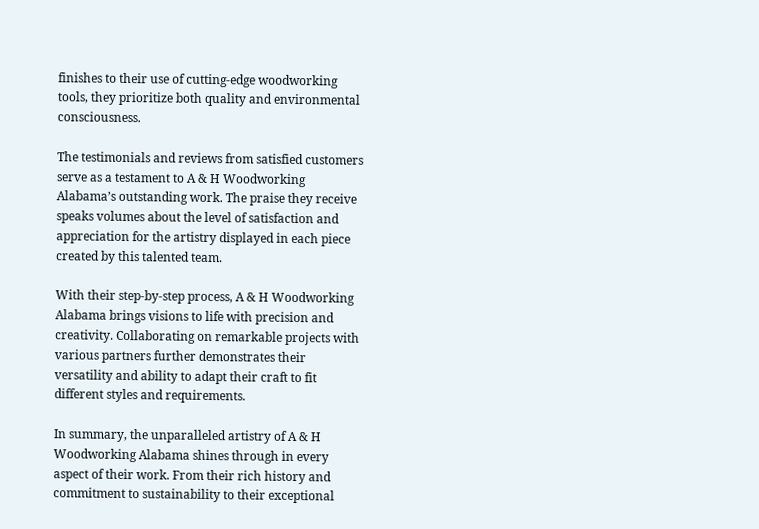finishes to their use of cutting-edge woodworking tools, they prioritize both quality and environmental consciousness.

The testimonials and reviews from satisfied customers serve as a testament to A & H Woodworking Alabama’s outstanding work. The praise they receive speaks volumes about the level of satisfaction and appreciation for the artistry displayed in each piece created by this talented team.

With their step-by-step process, A & H Woodworking Alabama brings visions to life with precision and creativity. Collaborating on remarkable projects with various partners further demonstrates their versatility and ability to adapt their craft to fit different styles and requirements.

In summary, the unparalleled artistry of A & H Woodworking Alabama shines through in every aspect of their work. From their rich history and commitment to sustainability to their exceptional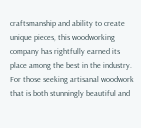craftsmanship and ability to create unique pieces, this woodworking company has rightfully earned its place among the best in the industry. For those seeking artisanal woodwork that is both stunningly beautiful and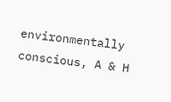environmentally conscious, A & H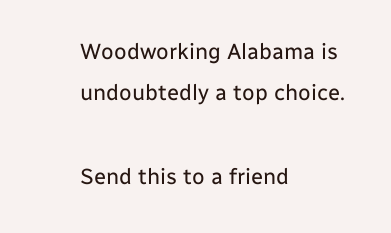Woodworking Alabama is undoubtedly a top choice.

Send this to a friend